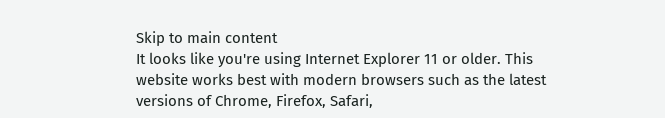Skip to main content
It looks like you're using Internet Explorer 11 or older. This website works best with modern browsers such as the latest versions of Chrome, Firefox, Safari,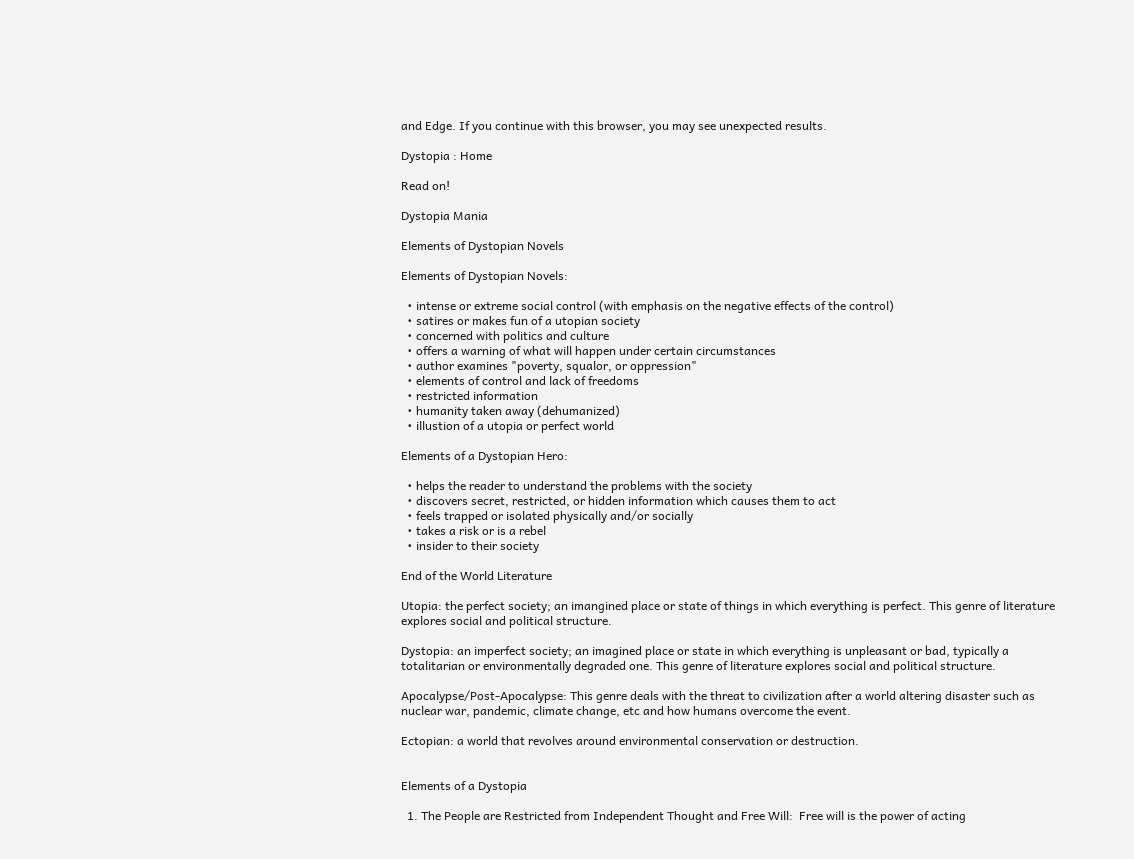and Edge. If you continue with this browser, you may see unexpected results.

Dystopia : Home

Read on!

Dystopia Mania

Elements of Dystopian Novels

Elements of Dystopian Novels:

  • intense or extreme social control (with emphasis on the negative effects of the control)
  • satires or makes fun of a utopian society
  • concerned with politics and culture
  • offers a warning of what will happen under certain circumstances
  • author examines "poverty, squalor, or oppression"
  • elements of control and lack of freedoms
  • restricted information
  • humanity taken away (dehumanized)
  • illustion of a utopia or perfect world

Elements of a Dystopian Hero:

  • helps the reader to understand the problems with the society
  • discovers secret, restricted, or hidden information which causes them to act
  • feels trapped or isolated physically and/or socially
  • takes a risk or is a rebel
  • insider to their society

End of the World Literature

Utopia: the perfect society; an imangined place or state of things in which everything is perfect. This genre of literature explores social and political structure.

Dystopia: an imperfect society; an imagined place or state in which everything is unpleasant or bad, typically a totalitarian or environmentally degraded one. This genre of literature explores social and political structure.

Apocalypse/Post-Apocalypse: This genre deals with the threat to civilization after a world altering disaster such as nuclear war, pandemic, climate change, etc and how humans overcome the event.

Ectopian: a world that revolves around environmental conservation or destruction.


Elements of a Dystopia

  1. The People are Restricted from Independent Thought and Free Will:  Free will is the power of acting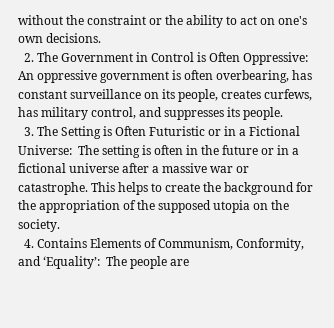without the constraint or the ability to act on one's own decisions.
  2. The Government in Control is Often Oppressive:  An oppressive government is often overbearing, has constant surveillance on its people, creates curfews, has military control, and suppresses its people.
  3. The Setting is Often Futuristic or in a Fictional Universe:  The setting is often in the future or in a fictional universe after a massive war or catastrophe. This helps to create the background for the appropriation of the supposed utopia on the society.
  4. Contains Elements of Communism, Conformity, and ‘Equality’:  The people are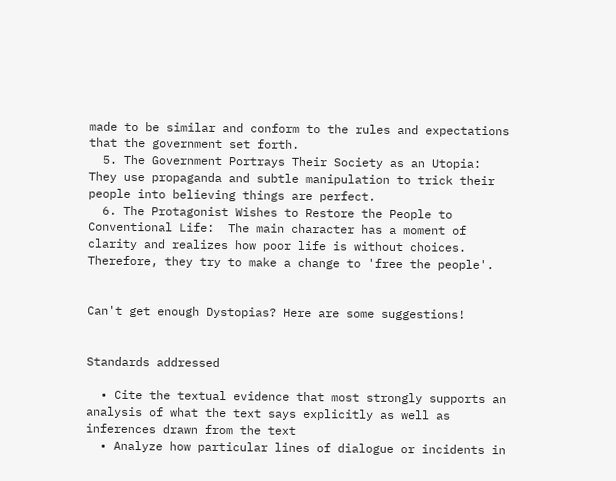made to be similar and conform to the rules and expectations that the government set forth.
  5. The Government Portrays Their Society as an Utopia:  They use propaganda and subtle manipulation to trick their people into believing things are perfect.
  6. The Protagonist Wishes to Restore the People to Conventional Life:  The main character has a moment of clarity and realizes how poor life is without choices. Therefore, they try to make a change to 'free the people'.


Can't get enough Dystopias? Here are some suggestions!


Standards addressed

  • Cite the textual evidence that most strongly supports an analysis of what the text says explicitly as well as inferences drawn from the text
  • Analyze how particular lines of dialogue or incidents in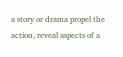a story or drama propel the action, reveal aspects of a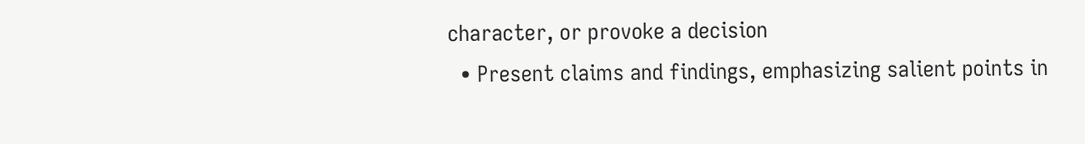character, or provoke a decision
  • Present claims and findings, emphasizing salient points in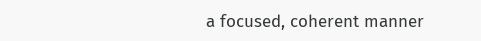a focused, coherent manner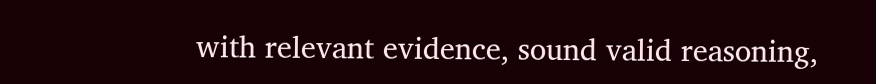with relevant evidence, sound valid reasoning,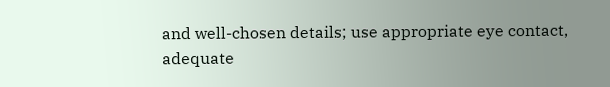and well-chosen details; use appropriate eye contact, adequate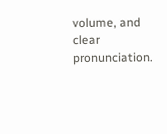volume, and clear pronunciation.